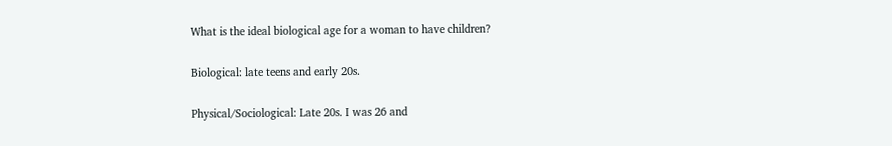What is the ideal biological age for a woman to have children?

Biological: late teens and early 20s.

Physical/Sociological: Late 20s. I was 26 and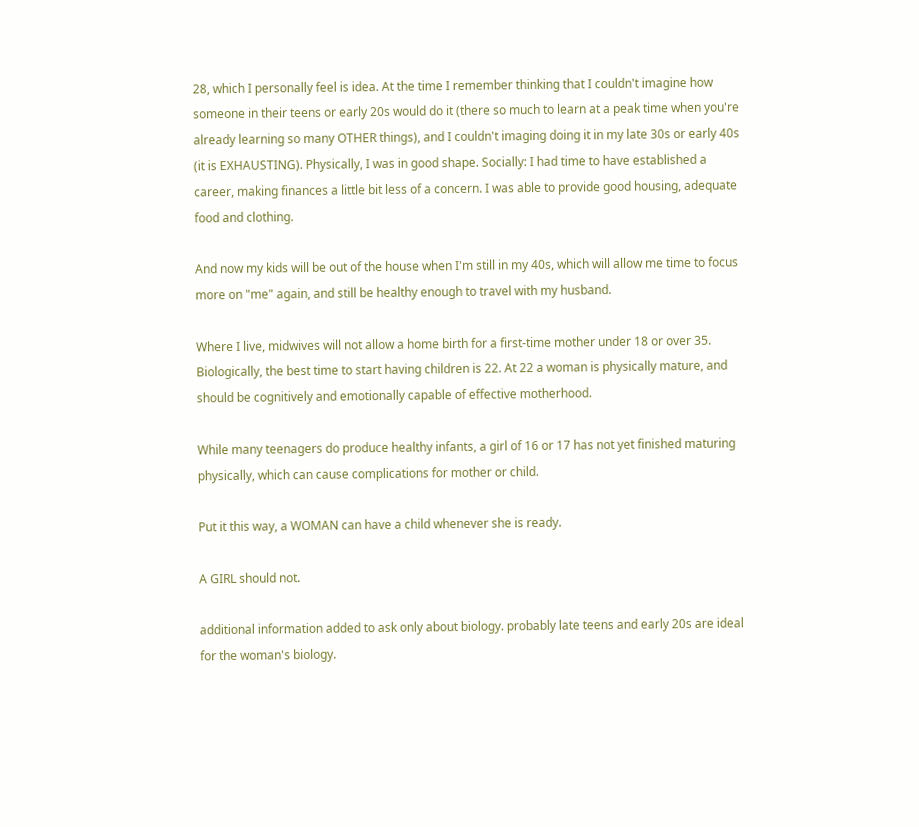28, which I personally feel is idea. At the time I remember thinking that I couldn't imagine how someone in their teens or early 20s would do it (there so much to learn at a peak time when you're already learning so many OTHER things), and I couldn't imaging doing it in my late 30s or early 40s (it is EXHAUSTING). Physically, I was in good shape. Socially: I had time to have established a career, making finances a little bit less of a concern. I was able to provide good housing, adequate food and clothing.

And now my kids will be out of the house when I'm still in my 40s, which will allow me time to focus more on "me" again, and still be healthy enough to travel with my husband.

Where I live, midwives will not allow a home birth for a first-time mother under 18 or over 35.  Biologically, the best time to start having children is 22. At 22 a woman is physically mature, and should be cognitively and emotionally capable of effective motherhood.

While many teenagers do produce healthy infants, a girl of 16 or 17 has not yet finished maturing physically, which can cause complications for mother or child.

Put it this way, a WOMAN can have a child whenever she is ready.

A GIRL should not.

additional information added to ask only about biology. probably late teens and early 20s are ideal for the woman's biology.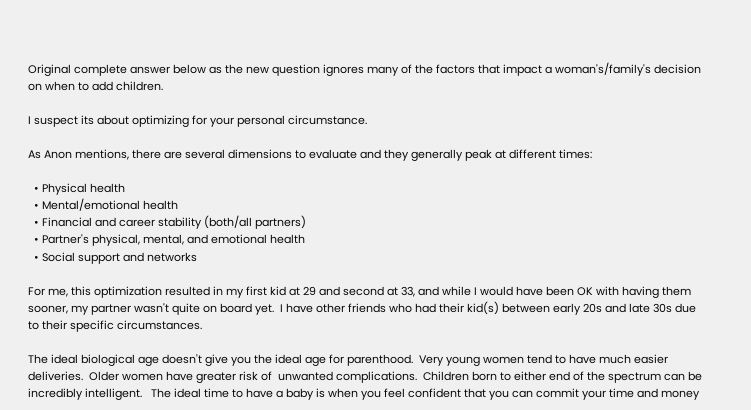Original complete answer below as the new question ignores many of the factors that impact a woman's/family's decision on when to add children.

I suspect its about optimizing for your personal circumstance.

As Anon mentions, there are several dimensions to evaluate and they generally peak at different times:

  • Physical health
  • Mental/emotional health
  • Financial and career stability (both/all partners)
  • Partner's physical, mental, and emotional health
  • Social support and networks

For me, this optimization resulted in my first kid at 29 and second at 33, and while I would have been OK with having them sooner, my partner wasn't quite on board yet.  I have other friends who had their kid(s) between early 20s and late 30s due to their specific circumstances.

The ideal biological age doesn't give you the ideal age for parenthood.  Very young women tend to have much easier deliveries.  Older women have greater risk of  unwanted complications.  Children born to either end of the spectrum can be incredibly intelligent.   The ideal time to have a baby is when you feel confident that you can commit your time and money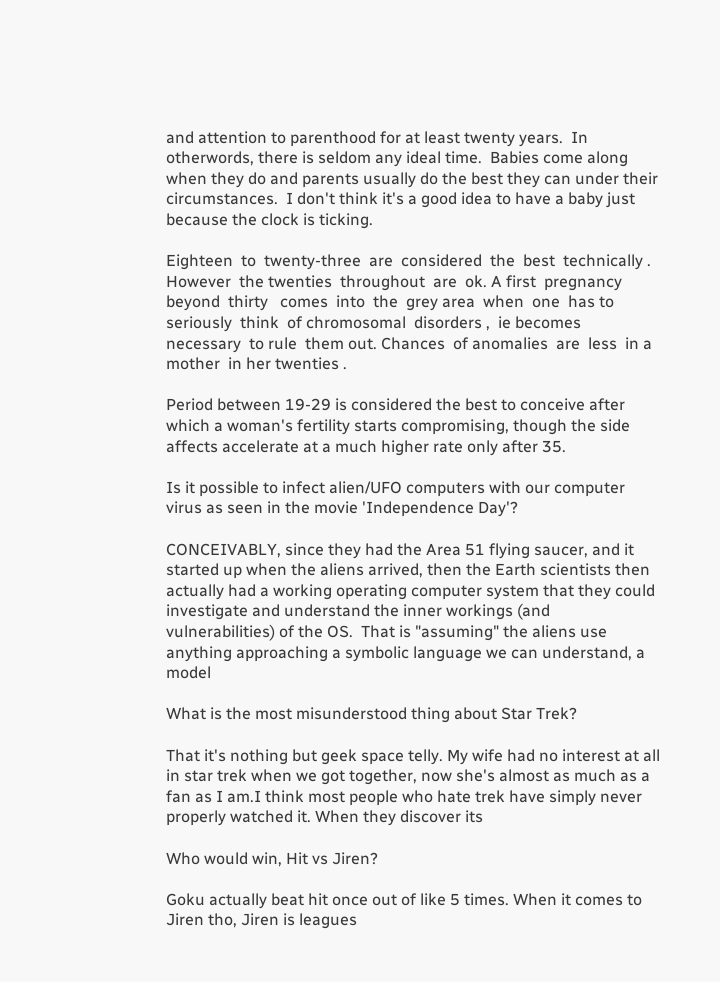and attention to parenthood for at least twenty years.  In otherwords, there is seldom any ideal time.  Babies come along when they do and parents usually do the best they can under their circumstances.  I don't think it's a good idea to have a baby just because the clock is ticking.

Eighteen  to  twenty-three  are  considered  the  best  technically . However  the twenties  throughout  are  ok. A first  pregnancy  beyond  thirty   comes  into  the  grey area  when  one  has to  seriously  think  of chromosomal  disorders ,  ie becomes  necessary  to rule  them out. Chances  of anomalies  are  less  in a mother  in her twenties .

Period between 19-29 is considered the best to conceive after which a woman's fertility starts compromising, though the side affects accelerate at a much higher rate only after 35.

Is it possible to infect alien/UFO computers with our computer virus as seen in the movie 'Independence Day'?

CONCEIVABLY, since they had the Area 51 flying saucer, and it started up when the aliens arrived, then the Earth scientists then actually had a working operating computer system that they could investigate and understand the inner workings (and vulnerabilities) of the OS.  That is "assuming" the aliens use anything approaching a symbolic language we can understand, a model

What is the most misunderstood thing about Star Trek?

That it's nothing but geek space telly. My wife had no interest at all in star trek when we got together, now she's almost as much as a fan as I am.I think most people who hate trek have simply never properly watched it. When they discover its

Who would win, Hit vs Jiren?

Goku actually beat hit once out of like 5 times. When it comes to Jiren tho, Jiren is leagues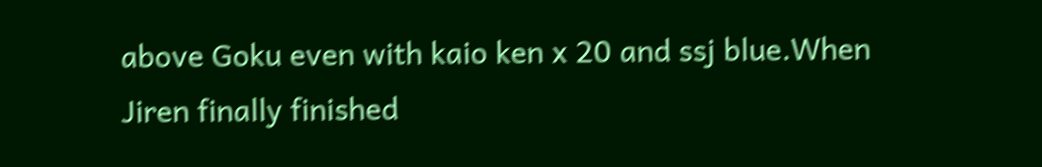above Goku even with kaio ken x 20 and ssj blue.When Jiren finally finished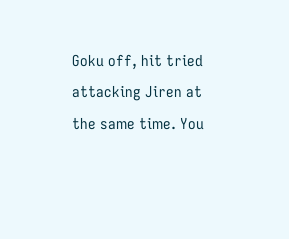Goku off, hit tried attacking Jiren at the same time. You